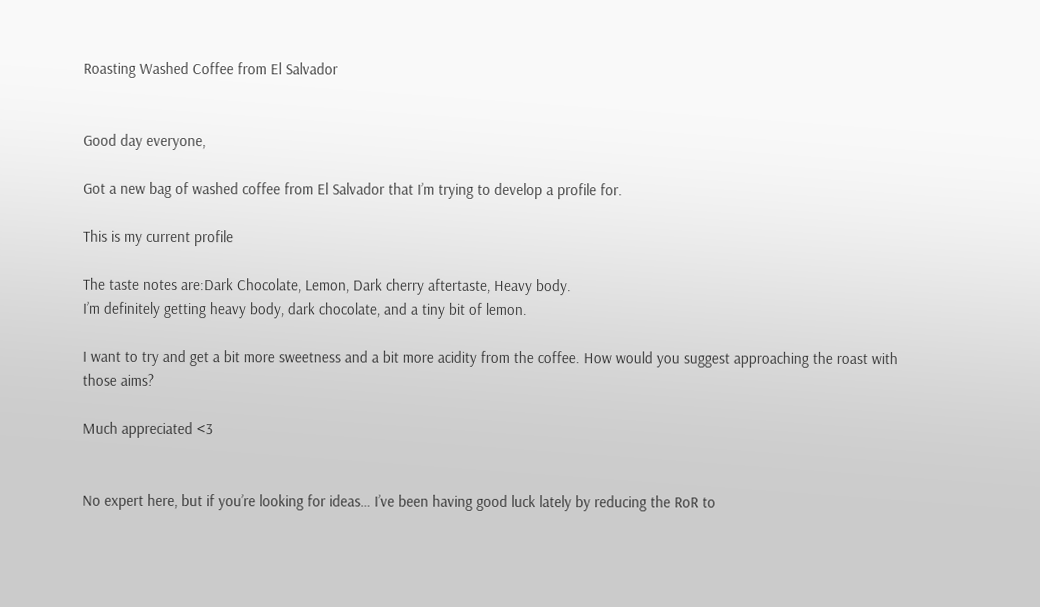Roasting Washed Coffee from El Salvador


Good day everyone,

Got a new bag of washed coffee from El Salvador that I’m trying to develop a profile for.

This is my current profile

The taste notes are:Dark Chocolate, Lemon, Dark cherry aftertaste, Heavy body.
I’m definitely getting heavy body, dark chocolate, and a tiny bit of lemon.

I want to try and get a bit more sweetness and a bit more acidity from the coffee. How would you suggest approaching the roast with those aims?

Much appreciated <3


No expert here, but if you’re looking for ideas… I’ve been having good luck lately by reducing the RoR to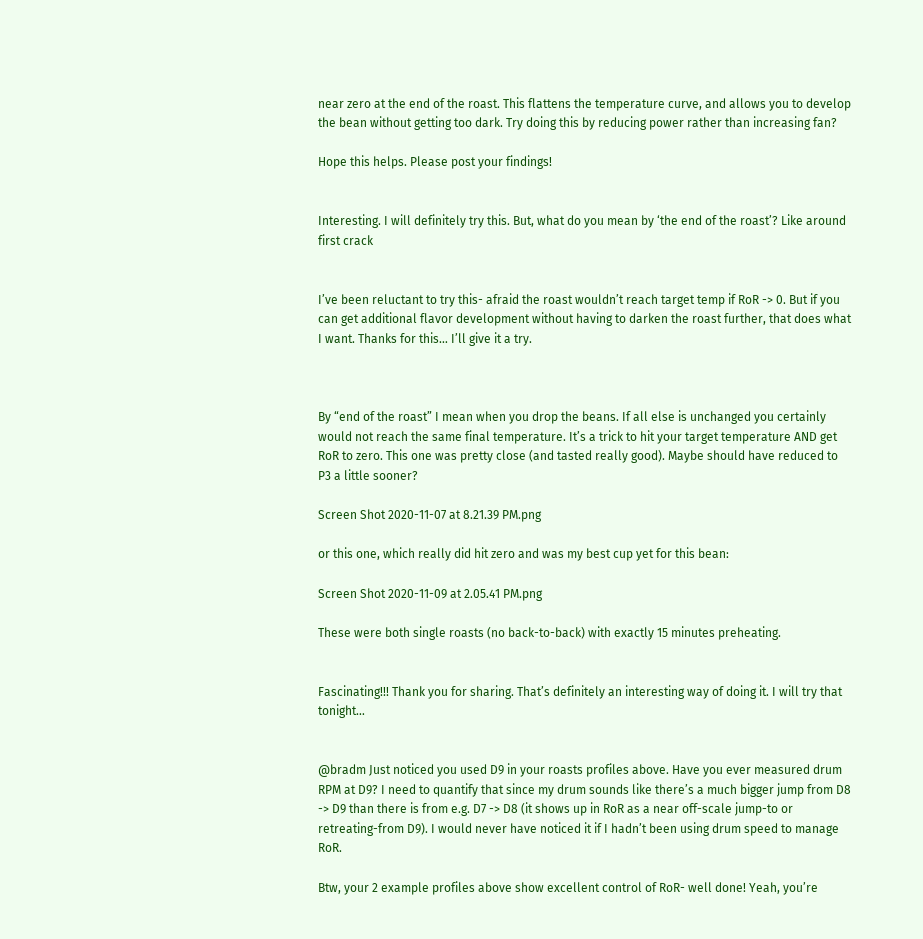near zero at the end of the roast. This flattens the temperature curve, and allows you to develop the bean without getting too dark. Try doing this by reducing power rather than increasing fan?

Hope this helps. Please post your findings!


Interesting. I will definitely try this. But, what do you mean by ‘the end of the roast’? Like around first crack


I’ve been reluctant to try this- afraid the roast wouldn’t reach target temp if RoR -> 0. But if you can get additional flavor development without having to darken the roast further, that does what I want. Thanks for this… I’ll give it a try.



By “end of the roast” I mean when you drop the beans. If all else is unchanged you certainly would not reach the same final temperature. It’s a trick to hit your target temperature AND get RoR to zero. This one was pretty close (and tasted really good). Maybe should have reduced to P3 a little sooner?

Screen Shot 2020-11-07 at 8.21.39 PM.png

or this one, which really did hit zero and was my best cup yet for this bean:

Screen Shot 2020-11-09 at 2.05.41 PM.png

These were both single roasts (no back-to-back) with exactly 15 minutes preheating.


Fascinating!!! Thank you for sharing. That’s definitely an interesting way of doing it. I will try that tonight…


@bradm Just noticed you used D9 in your roasts profiles above. Have you ever measured drum RPM at D9? I need to quantify that since my drum sounds like there’s a much bigger jump from D8 -> D9 than there is from e.g. D7 -> D8 (it shows up in RoR as a near off-scale jump-to or retreating-from D9). I would never have noticed it if I hadn’t been using drum speed to manage RoR.

Btw, your 2 example profiles above show excellent control of RoR- well done! Yeah, you’re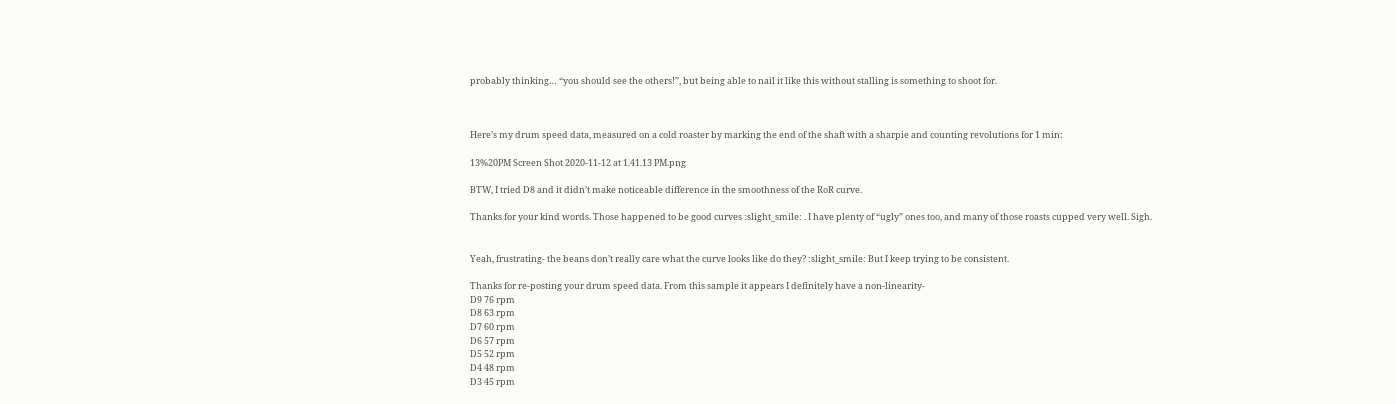probably thinking… “you should see the others!”, but being able to nail it like this without stalling is something to shoot for.



Here’s my drum speed data, measured on a cold roaster by marking the end of the shaft with a sharpie and counting revolutions for 1 min:

13%20PM Screen Shot 2020-11-12 at 1.41.13 PM.png

BTW, I tried D8 and it didn’t make noticeable difference in the smoothness of the RoR curve.

Thanks for your kind words. Those happened to be good curves :slight_smile: . I have plenty of “ugly” ones too, and many of those roasts cupped very well. Sigh.


Yeah, frustrating- the beans don’t really care what the curve looks like do they? :slight_smile: But I keep trying to be consistent.

Thanks for re-posting your drum speed data. From this sample it appears I definitely have a non-linearity-
D9 76 rpm
D8 63 rpm
D7 60 rpm
D6 57 rpm
D5 52 rpm
D4 48 rpm
D3 45 rpm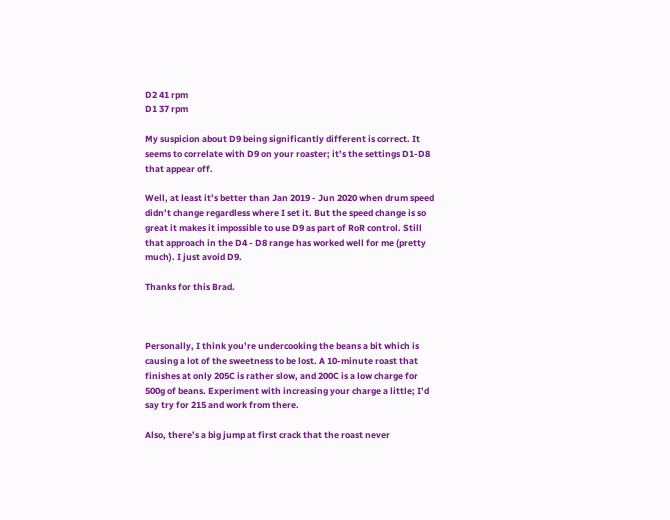D2 41 rpm
D1 37 rpm

My suspicion about D9 being significantly different is correct. It seems to correlate with D9 on your roaster; it’s the settings D1-D8 that appear off.

Well, at least it’s better than Jan 2019 - Jun 2020 when drum speed didn’t change regardless where I set it. But the speed change is so great it makes it impossible to use D9 as part of RoR control. Still that approach in the D4 - D8 range has worked well for me (pretty much). I just avoid D9.

Thanks for this Brad.



Personally, I think you’re undercooking the beans a bit which is causing a lot of the sweetness to be lost. A 10-minute roast that finishes at only 205C is rather slow, and 200C is a low charge for 500g of beans. Experiment with increasing your charge a little; I’d say try for 215 and work from there.

Also, there’s a big jump at first crack that the roast never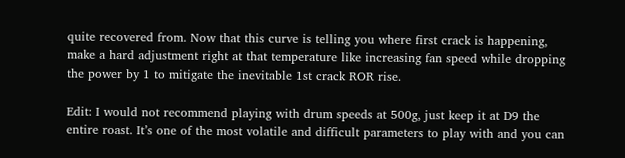quite recovered from. Now that this curve is telling you where first crack is happening, make a hard adjustment right at that temperature like increasing fan speed while dropping the power by 1 to mitigate the inevitable 1st crack ROR rise.

Edit: I would not recommend playing with drum speeds at 500g, just keep it at D9 the entire roast. It’s one of the most volatile and difficult parameters to play with and you can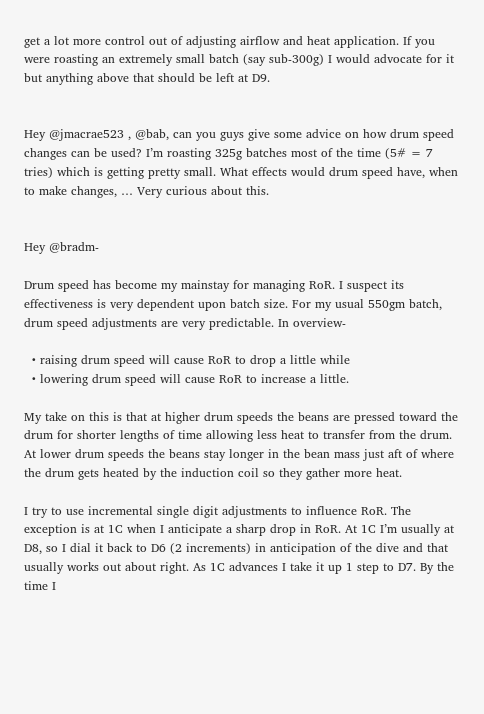get a lot more control out of adjusting airflow and heat application. If you were roasting an extremely small batch (say sub-300g) I would advocate for it but anything above that should be left at D9.


Hey @jmacrae523 , @bab, can you guys give some advice on how drum speed changes can be used? I’m roasting 325g batches most of the time (5# = 7 tries) which is getting pretty small. What effects would drum speed have, when to make changes, … Very curious about this.


Hey @bradm-

Drum speed has become my mainstay for managing RoR. I suspect its effectiveness is very dependent upon batch size. For my usual 550gm batch, drum speed adjustments are very predictable. In overview-

  • raising drum speed will cause RoR to drop a little while
  • lowering drum speed will cause RoR to increase a little.

My take on this is that at higher drum speeds the beans are pressed toward the drum for shorter lengths of time allowing less heat to transfer from the drum. At lower drum speeds the beans stay longer in the bean mass just aft of where the drum gets heated by the induction coil so they gather more heat.

I try to use incremental single digit adjustments to influence RoR. The exception is at 1C when I anticipate a sharp drop in RoR. At 1C I’m usually at D8, so I dial it back to D6 (2 increments) in anticipation of the dive and that usually works out about right. As 1C advances I take it up 1 step to D7. By the time I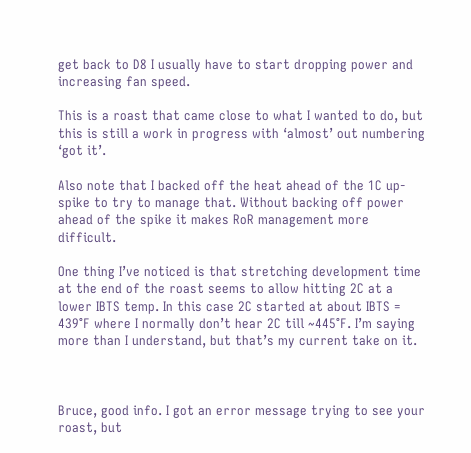get back to D8 I usually have to start dropping power and increasing fan speed.

This is a roast that came close to what I wanted to do, but this is still a work in progress with ‘almost’ out numbering ‘got it’.

Also note that I backed off the heat ahead of the 1C up-spike to try to manage that. Without backing off power ahead of the spike it makes RoR management more difficult.

One thing I’ve noticed is that stretching development time at the end of the roast seems to allow hitting 2C at a lower IBTS temp. In this case 2C started at about IBTS = 439°F where I normally don’t hear 2C till ~445°F. I’m saying more than I understand, but that’s my current take on it.



Bruce, good info. I got an error message trying to see your roast, but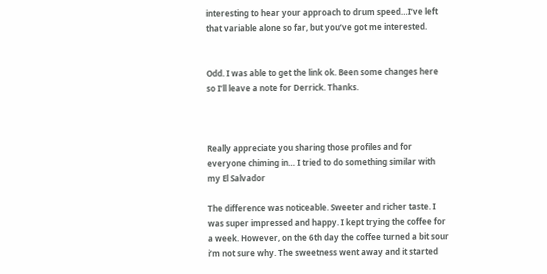interesting to hear your approach to drum speed…I’ve left that variable alone so far, but you’ve got me interested.


Odd. I was able to get the link ok. Been some changes here so I’ll leave a note for Derrick. Thanks.



Really appreciate you sharing those profiles and for everyone chiming in… I tried to do something similar with my El Salvador

The difference was noticeable. Sweeter and richer taste. I was super impressed and happy. I kept trying the coffee for a week. However, on the 6th day the coffee turned a bit sour i’m not sure why. The sweetness went away and it started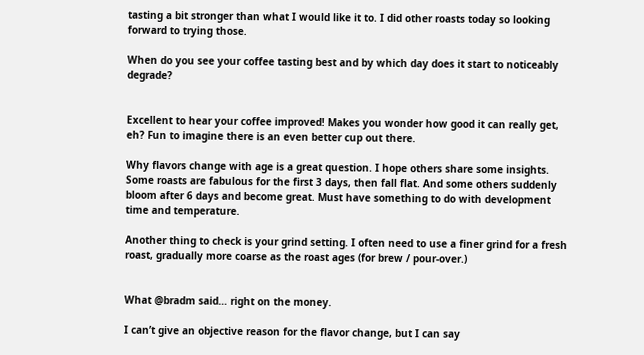tasting a bit stronger than what I would like it to. I did other roasts today so looking forward to trying those.

When do you see your coffee tasting best and by which day does it start to noticeably degrade?


Excellent to hear your coffee improved! Makes you wonder how good it can really get, eh? Fun to imagine there is an even better cup out there.

Why flavors change with age is a great question. I hope others share some insights. Some roasts are fabulous for the first 3 days, then fall flat. And some others suddenly bloom after 6 days and become great. Must have something to do with development time and temperature.

Another thing to check is your grind setting. I often need to use a finer grind for a fresh roast, gradually more coarse as the roast ages (for brew / pour-over.)


What @bradm said… right on the money.

I can’t give an objective reason for the flavor change, but I can say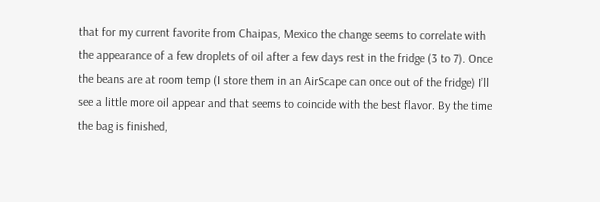that for my current favorite from Chaipas, Mexico the change seems to correlate with the appearance of a few droplets of oil after a few days rest in the fridge (3 to 7). Once the beans are at room temp (I store them in an AirScape can once out of the fridge) I’ll see a little more oil appear and that seems to coincide with the best flavor. By the time the bag is finished,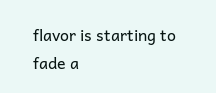flavor is starting to fade a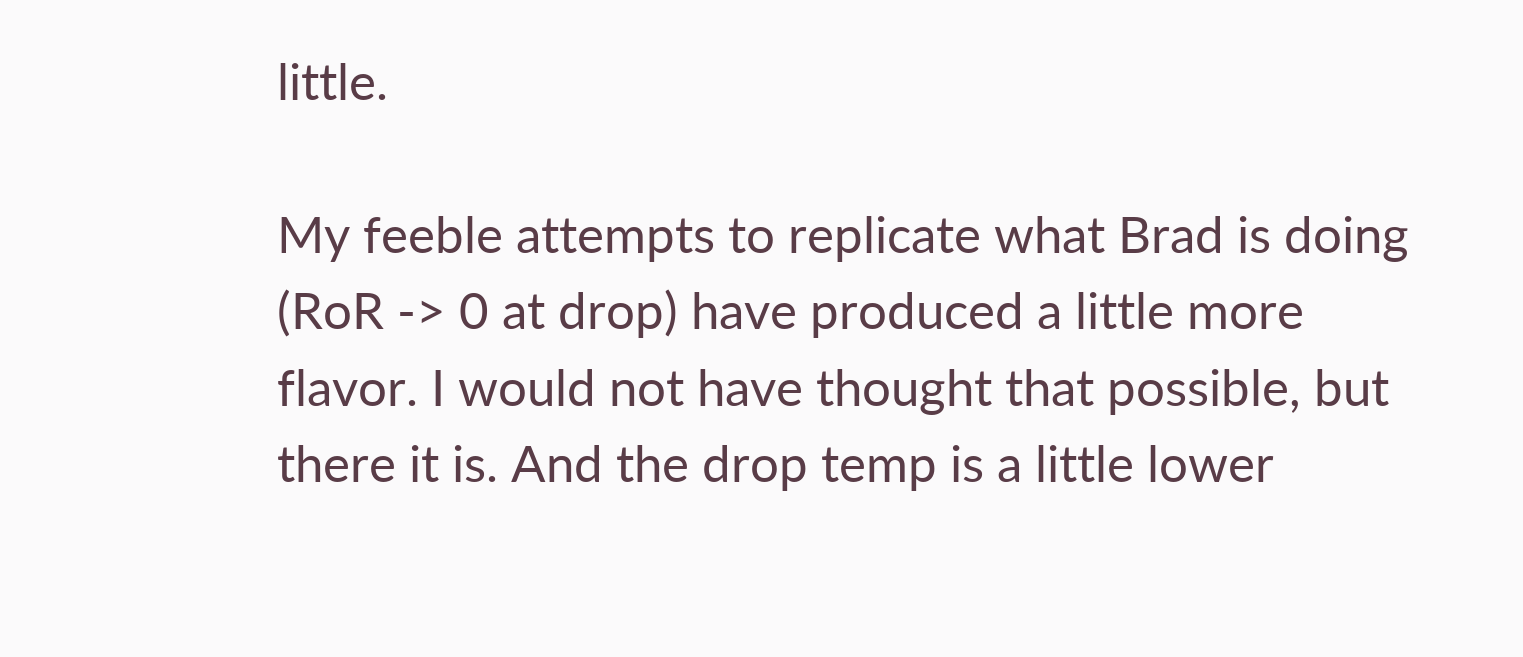little.

My feeble attempts to replicate what Brad is doing (RoR -> 0 at drop) have produced a little more flavor. I would not have thought that possible, but there it is. And the drop temp is a little lower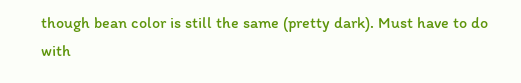though bean color is still the same (pretty dark). Must have to do with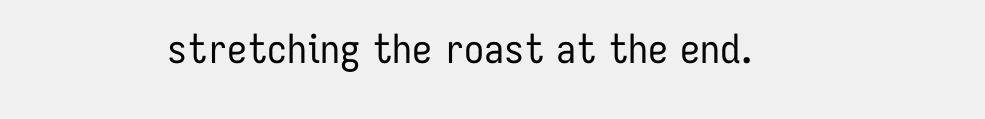stretching the roast at the end.